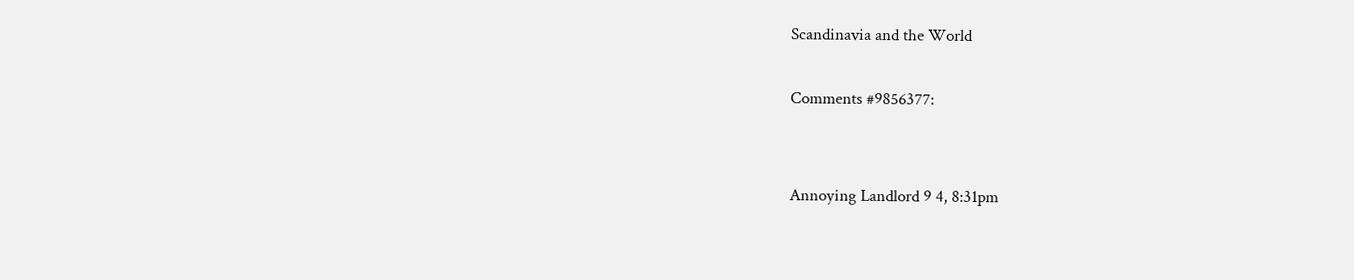Scandinavia and the World

Comments #9856377:


Annoying Landlord 9 4, 8:31pm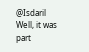@Isdaril Well, it was part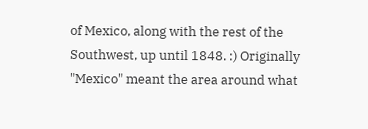of Mexico, along with the rest of the Southwest, up until 1848. :) Originally "Mexico" meant the area around what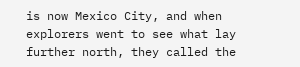is now Mexico City, and when explorers went to see what lay further north, they called the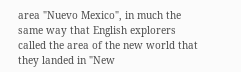area "Nuevo Mexico", in much the same way that English explorers called the area of the new world that they landed in "New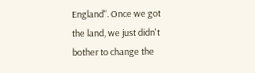England". Once we got the land, we just didn't bother to change the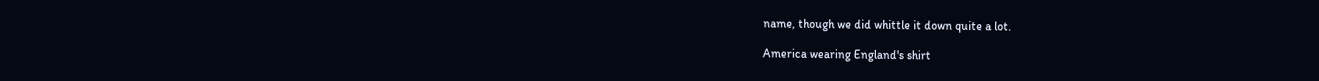name, though we did whittle it down quite a lot.

America wearing England's shirt